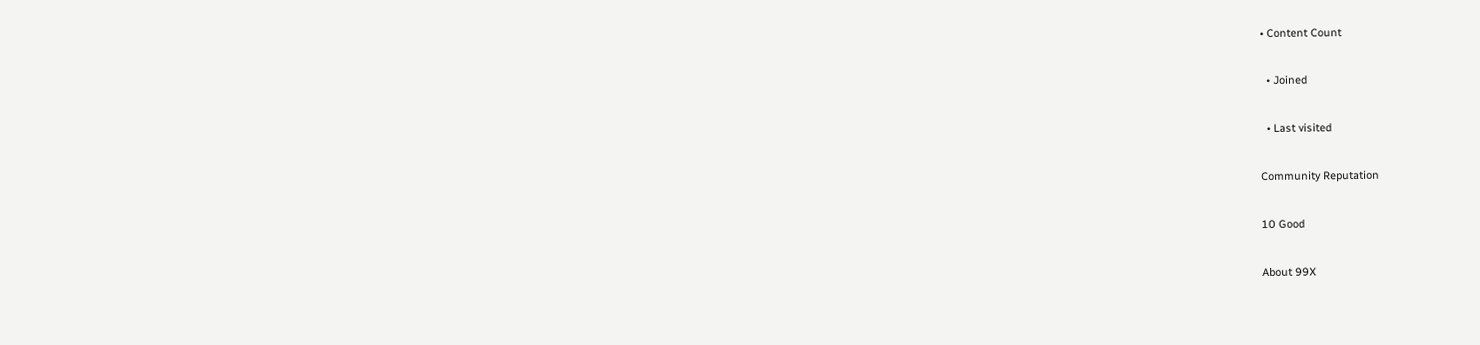• Content Count

  • Joined

  • Last visited

Community Reputation

10 Good

About 99X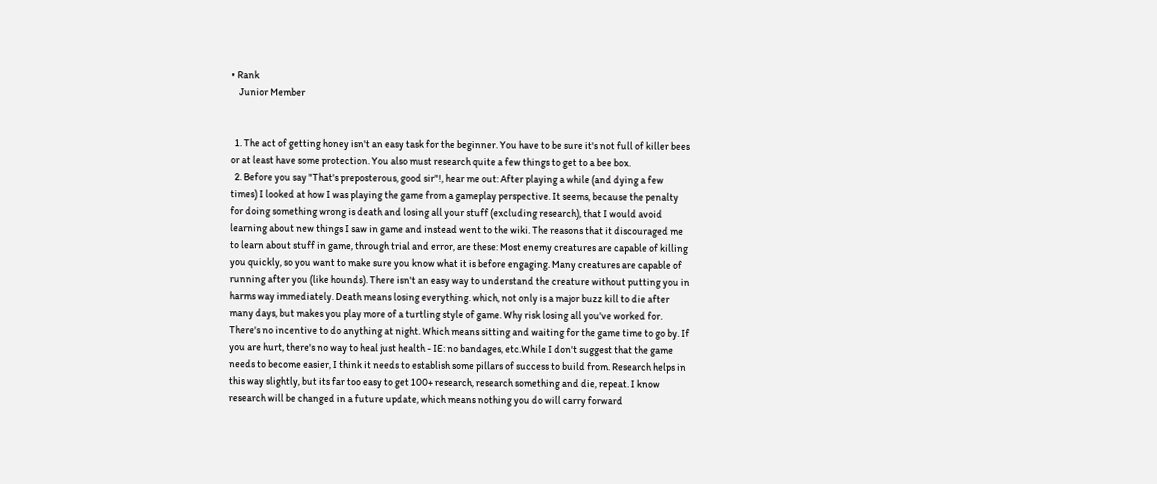• Rank
    Junior Member


  1. The act of getting honey isn't an easy task for the beginner. You have to be sure it's not full of killer bees or at least have some protection. You also must research quite a few things to get to a bee box.
  2. Before you say "That's preposterous, good sir"!, hear me out: After playing a while (and dying a few times) I looked at how I was playing the game from a gameplay perspective. It seems, because the penalty for doing something wrong is death and losing all your stuff (excluding research), that I would avoid learning about new things I saw in game and instead went to the wiki. The reasons that it discouraged me to learn about stuff in game, through trial and error, are these: Most enemy creatures are capable of killing you quickly, so you want to make sure you know what it is before engaging. Many creatures are capable of running after you (like hounds). There isn't an easy way to understand the creature without putting you in harms way immediately. Death means losing everything. which, not only is a major buzz kill to die after many days, but makes you play more of a turtling style of game. Why risk losing all you've worked for. There's no incentive to do anything at night. Which means sitting and waiting for the game time to go by. If you are hurt, there's no way to heal just health - IE: no bandages, etc.While I don't suggest that the game needs to become easier, I think it needs to establish some pillars of success to build from. Research helps in this way slightly, but its far too easy to get 100+ research, research something and die, repeat. I know research will be changed in a future update, which means nothing you do will carry forward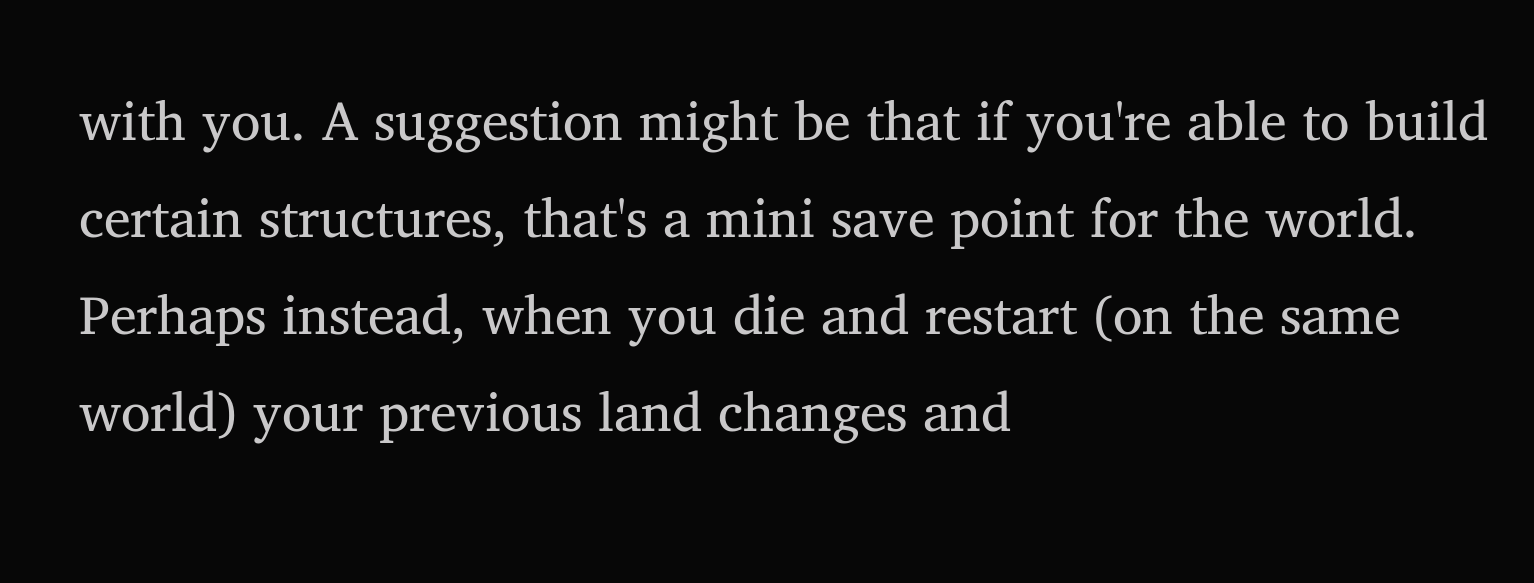with you. A suggestion might be that if you're able to build certain structures, that's a mini save point for the world. Perhaps instead, when you die and restart (on the same world) your previous land changes and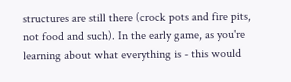structures are still there (crock pots and fire pits, not food and such). In the early game, as you're learning about what everything is - this would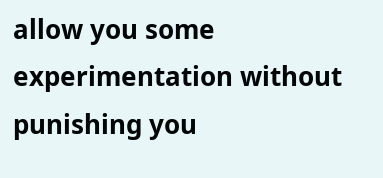allow you some experimentation without punishing you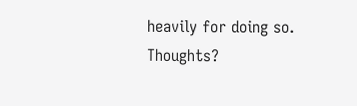heavily for doing so. Thoughts?